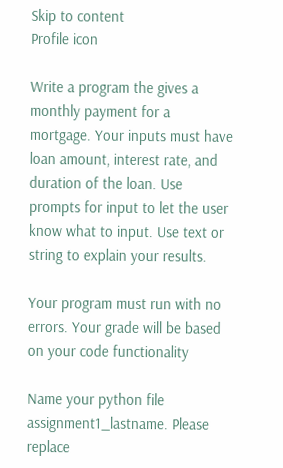Skip to content
Profile icon

Write a program the gives a monthly payment for a mortgage. Your inputs must have loan amount, interest rate, and duration of the loan. Use prompts for input to let the user know what to input. Use text or string to explain your results.

Your program must run with no errors. Your grade will be based on your code functionality

Name your python file assignment1_lastname. Please replace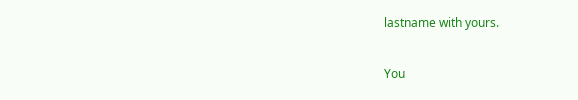lastname with yours.

You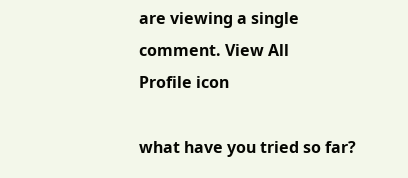are viewing a single comment. View All
Profile icon

what have you tried so far?